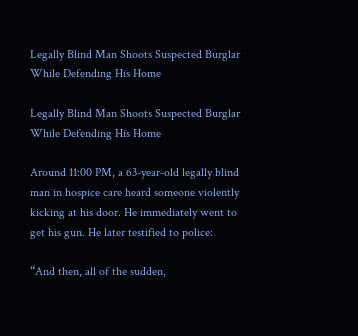Legally Blind Man Shoots Suspected Burglar While Defending His Home

Legally Blind Man Shoots Suspected Burglar While Defending His Home

Around 11:00 PM, a 63-year-old legally blind man in hospice care heard someone violently kicking at his door. He immediately went to get his gun. He later testified to police:

“And then, all of the sudden,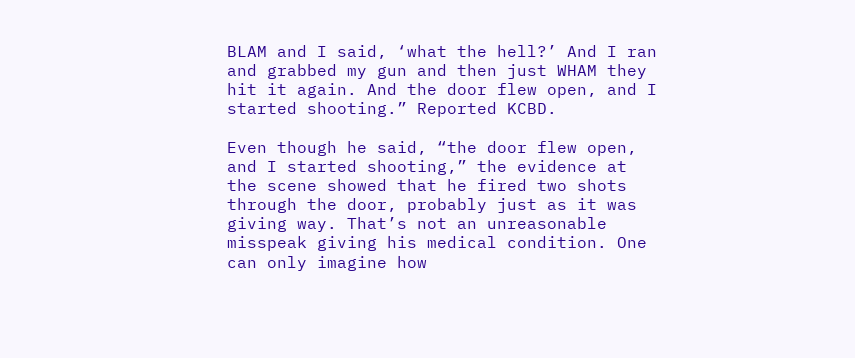BLAM and I said, ‘what the hell?’ And I ran and grabbed my gun and then just WHAM they hit it again. And the door flew open, and I started shooting.” Reported KCBD.

Even though he said, “the door flew open, and I started shooting,” the evidence at the scene showed that he fired two shots through the door, probably just as it was giving way. That’s not an unreasonable misspeak giving his medical condition. One can only imagine how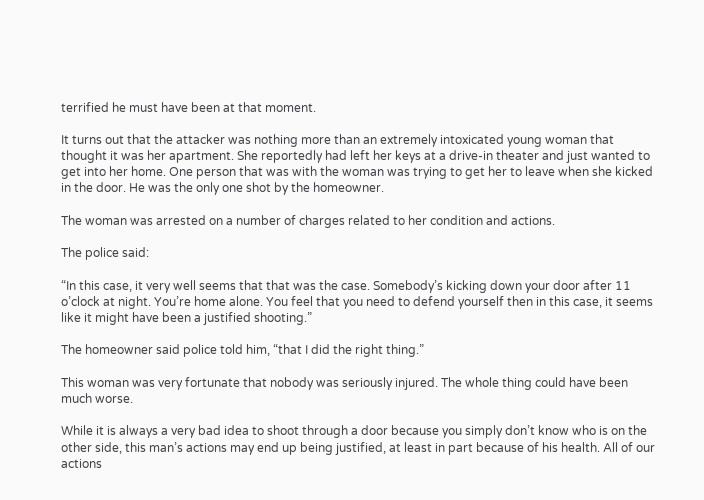terrified he must have been at that moment.

It turns out that the attacker was nothing more than an extremely intoxicated young woman that thought it was her apartment. She reportedly had left her keys at a drive-in theater and just wanted to get into her home. One person that was with the woman was trying to get her to leave when she kicked in the door. He was the only one shot by the homeowner.

The woman was arrested on a number of charges related to her condition and actions.

The police said:

“In this case, it very well seems that that was the case. Somebody’s kicking down your door after 11 o’clock at night. You’re home alone. You feel that you need to defend yourself then in this case, it seems like it might have been a justified shooting.”

The homeowner said police told him, “that I did the right thing.”

This woman was very fortunate that nobody was seriously injured. The whole thing could have been much worse.

While it is always a very bad idea to shoot through a door because you simply don’t know who is on the other side, this man’s actions may end up being justified, at least in part because of his health. All of our actions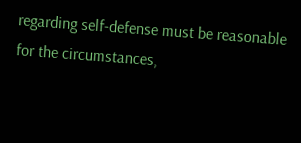regarding self-defense must be reasonable for the circumstances,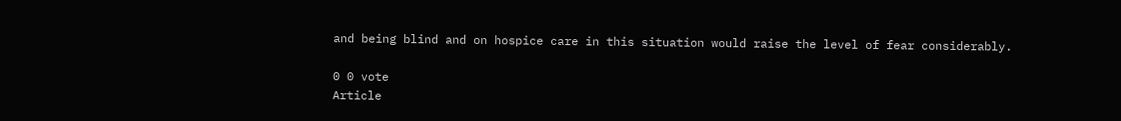and being blind and on hospice care in this situation would raise the level of fear considerably.

0 0 vote
Article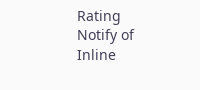Rating
Notify of
Inline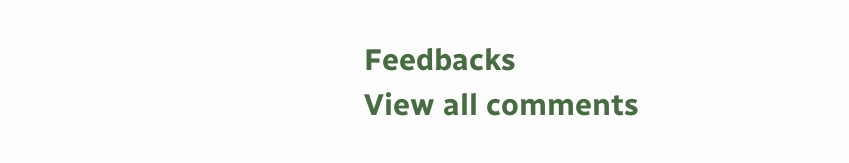Feedbacks
View all comments